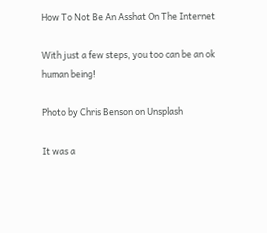How To Not Be An Asshat On The Internet

With just a few steps, you too can be an ok human being!

Photo by Chris Benson on Unsplash

It was a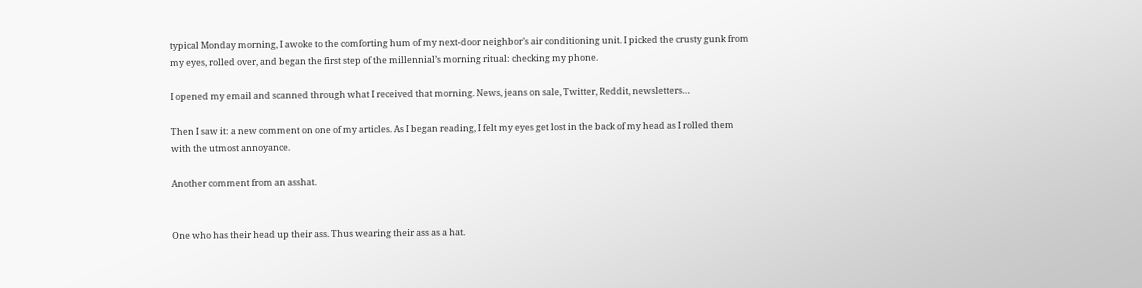typical Monday morning, I awoke to the comforting hum of my next-door neighbor’s air conditioning unit. I picked the crusty gunk from my eyes, rolled over, and began the first step of the millennial’s morning ritual: checking my phone.

I opened my email and scanned through what I received that morning. News, jeans on sale, Twitter, Reddit, newsletters…

Then I saw it: a new comment on one of my articles. As I began reading, I felt my eyes get lost in the back of my head as I rolled them with the utmost annoyance.

Another comment from an asshat.


One who has their head up their ass. Thus wearing their ass as a hat.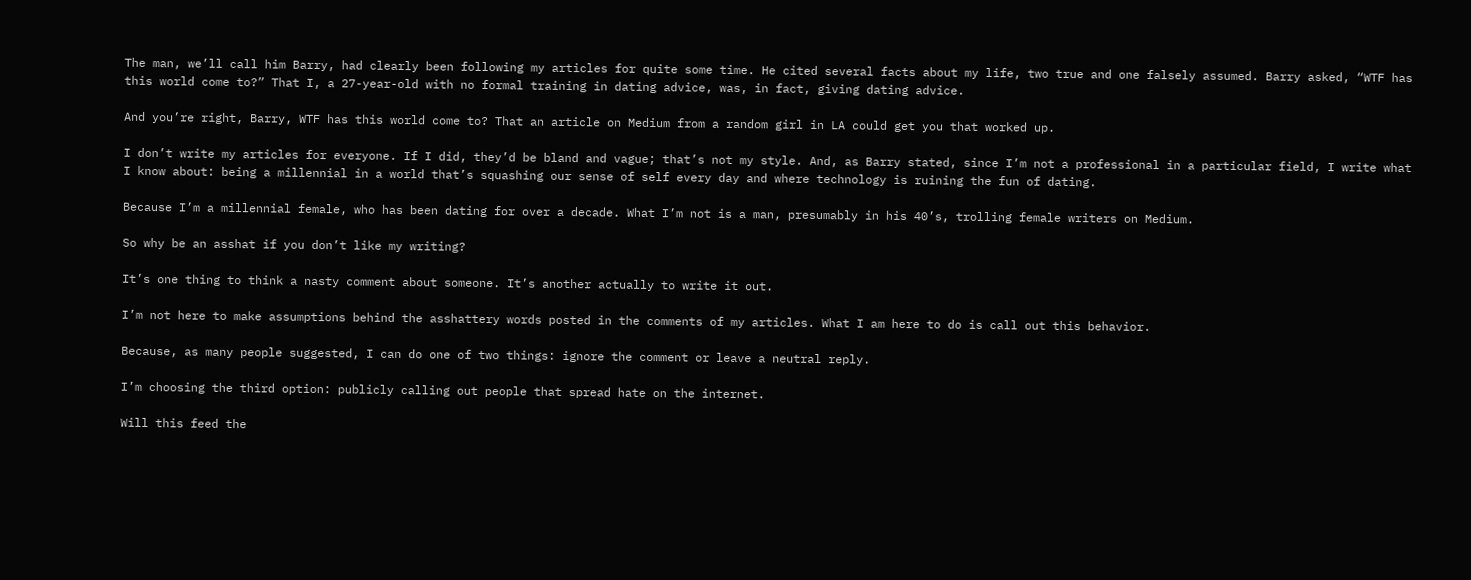The man, we’ll call him Barry, had clearly been following my articles for quite some time. He cited several facts about my life, two true and one falsely assumed. Barry asked, “WTF has this world come to?” That I, a 27-year-old with no formal training in dating advice, was, in fact, giving dating advice.

And you’re right, Barry, WTF has this world come to? That an article on Medium from a random girl in LA could get you that worked up.

I don’t write my articles for everyone. If I did, they’d be bland and vague; that’s not my style. And, as Barry stated, since I’m not a professional in a particular field, I write what I know about: being a millennial in a world that’s squashing our sense of self every day and where technology is ruining the fun of dating.

Because I’m a millennial female, who has been dating for over a decade. What I’m not is a man, presumably in his 40’s, trolling female writers on Medium.

So why be an asshat if you don’t like my writing?

It’s one thing to think a nasty comment about someone. It’s another actually to write it out.

I’m not here to make assumptions behind the asshattery words posted in the comments of my articles. What I am here to do is call out this behavior.

Because, as many people suggested, I can do one of two things: ignore the comment or leave a neutral reply.

I’m choosing the third option: publicly calling out people that spread hate on the internet.

Will this feed the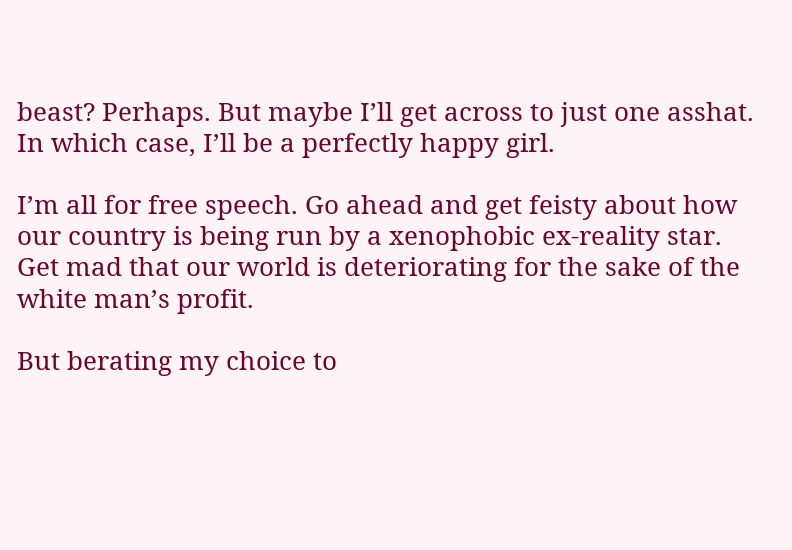beast? Perhaps. But maybe I’ll get across to just one asshat. In which case, I’ll be a perfectly happy girl.

I’m all for free speech. Go ahead and get feisty about how our country is being run by a xenophobic ex-reality star. Get mad that our world is deteriorating for the sake of the white man’s profit.

But berating my choice to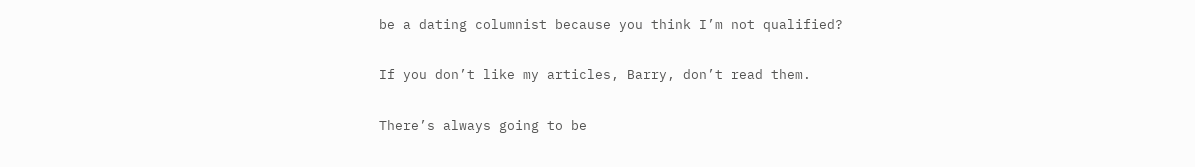be a dating columnist because you think I’m not qualified?

If you don’t like my articles, Barry, don’t read them.

There’s always going to be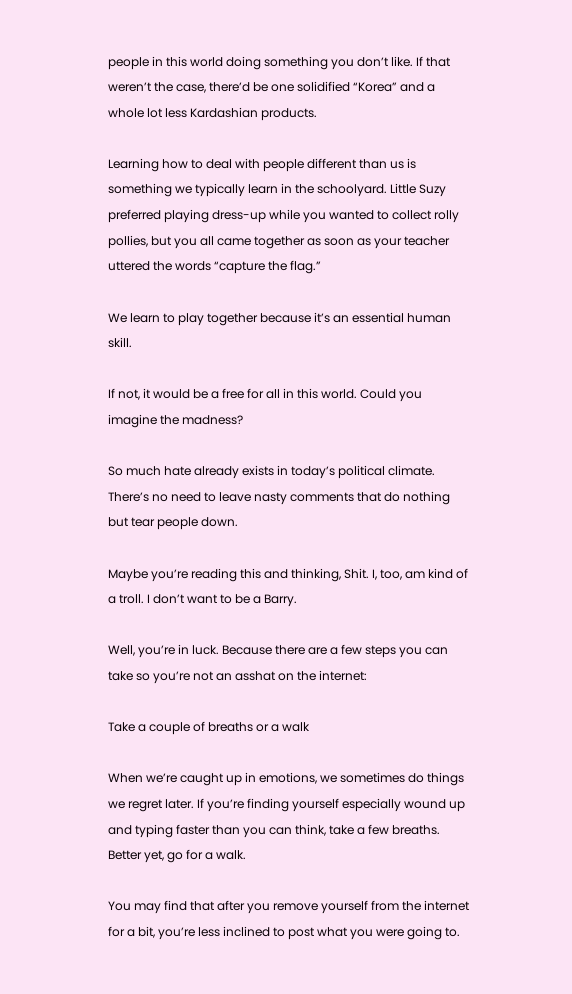people in this world doing something you don’t like. If that weren’t the case, there’d be one solidified “Korea” and a whole lot less Kardashian products.

Learning how to deal with people different than us is something we typically learn in the schoolyard. Little Suzy preferred playing dress-up while you wanted to collect rolly pollies, but you all came together as soon as your teacher uttered the words “capture the flag.”

We learn to play together because it’s an essential human skill.

If not, it would be a free for all in this world. Could you imagine the madness?

So much hate already exists in today’s political climate. There’s no need to leave nasty comments that do nothing but tear people down.

Maybe you’re reading this and thinking, Shit. I, too, am kind of a troll. I don’t want to be a Barry.

Well, you’re in luck. Because there are a few steps you can take so you’re not an asshat on the internet:

Take a couple of breaths or a walk

When we’re caught up in emotions, we sometimes do things we regret later. If you’re finding yourself especially wound up and typing faster than you can think, take a few breaths. Better yet, go for a walk.

You may find that after you remove yourself from the internet for a bit, you’re less inclined to post what you were going to.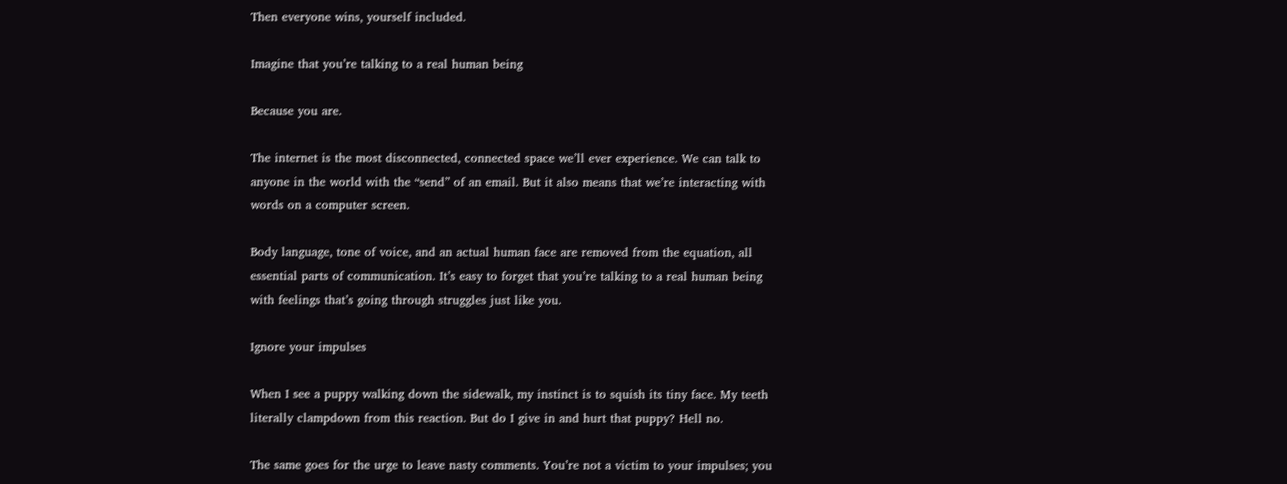Then everyone wins, yourself included.

Imagine that you’re talking to a real human being

Because you are.

The internet is the most disconnected, connected space we’ll ever experience. We can talk to anyone in the world with the “send” of an email. But it also means that we’re interacting with words on a computer screen.

Body language, tone of voice, and an actual human face are removed from the equation, all essential parts of communication. It’s easy to forget that you’re talking to a real human being with feelings that’s going through struggles just like you.

Ignore your impulses

When I see a puppy walking down the sidewalk, my instinct is to squish its tiny face. My teeth literally clampdown from this reaction. But do I give in and hurt that puppy? Hell no.

The same goes for the urge to leave nasty comments. You’re not a victim to your impulses; you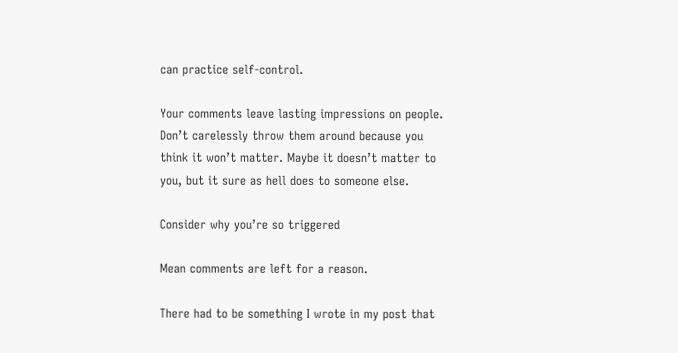can practice self-control.

Your comments leave lasting impressions on people. Don’t carelessly throw them around because you think it won’t matter. Maybe it doesn’t matter to you, but it sure as hell does to someone else.

Consider why you’re so triggered

Mean comments are left for a reason.

There had to be something I wrote in my post that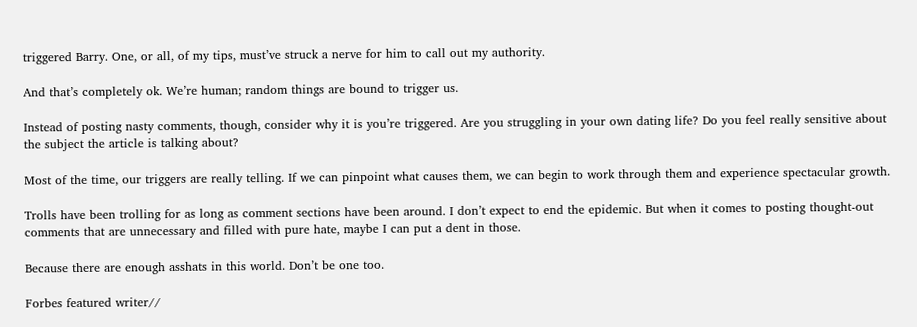triggered Barry. One, or all, of my tips, must’ve struck a nerve for him to call out my authority.

And that’s completely ok. We’re human; random things are bound to trigger us.

Instead of posting nasty comments, though, consider why it is you’re triggered. Are you struggling in your own dating life? Do you feel really sensitive about the subject the article is talking about?

Most of the time, our triggers are really telling. If we can pinpoint what causes them, we can begin to work through them and experience spectacular growth.

Trolls have been trolling for as long as comment sections have been around. I don’t expect to end the epidemic. But when it comes to posting thought-out comments that are unnecessary and filled with pure hate, maybe I can put a dent in those.

Because there are enough asshats in this world. Don’t be one too.

Forbes featured writer//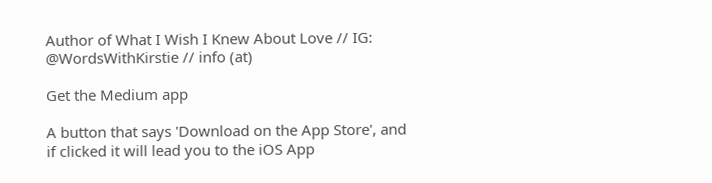Author of What I Wish I Knew About Love // IG: @WordsWithKirstie // info (at)

Get the Medium app

A button that says 'Download on the App Store', and if clicked it will lead you to the iOS App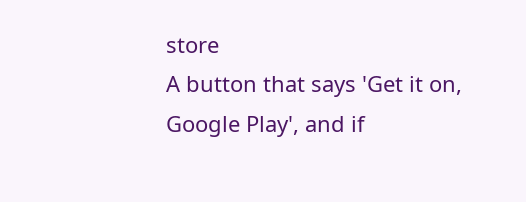store
A button that says 'Get it on, Google Play', and if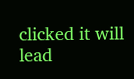clicked it will lead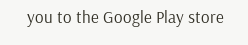you to the Google Play store